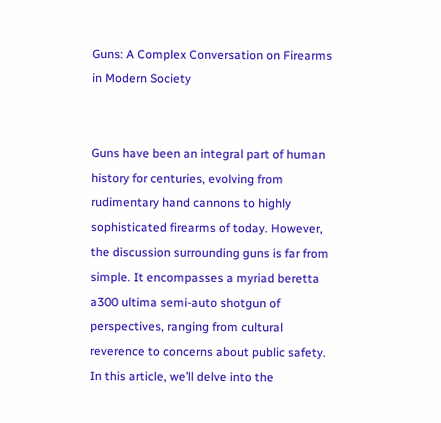Guns: A Complex Conversation on Firearms in Modern Society


Guns have been an integral part of human history for centuries, evolving from rudimentary hand cannons to highly sophisticated firearms of today. However, the discussion surrounding guns is far from simple. It encompasses a myriad beretta a300 ultima semi-auto shotgun of perspectives, ranging from cultural reverence to concerns about public safety. In this article, we’ll delve into the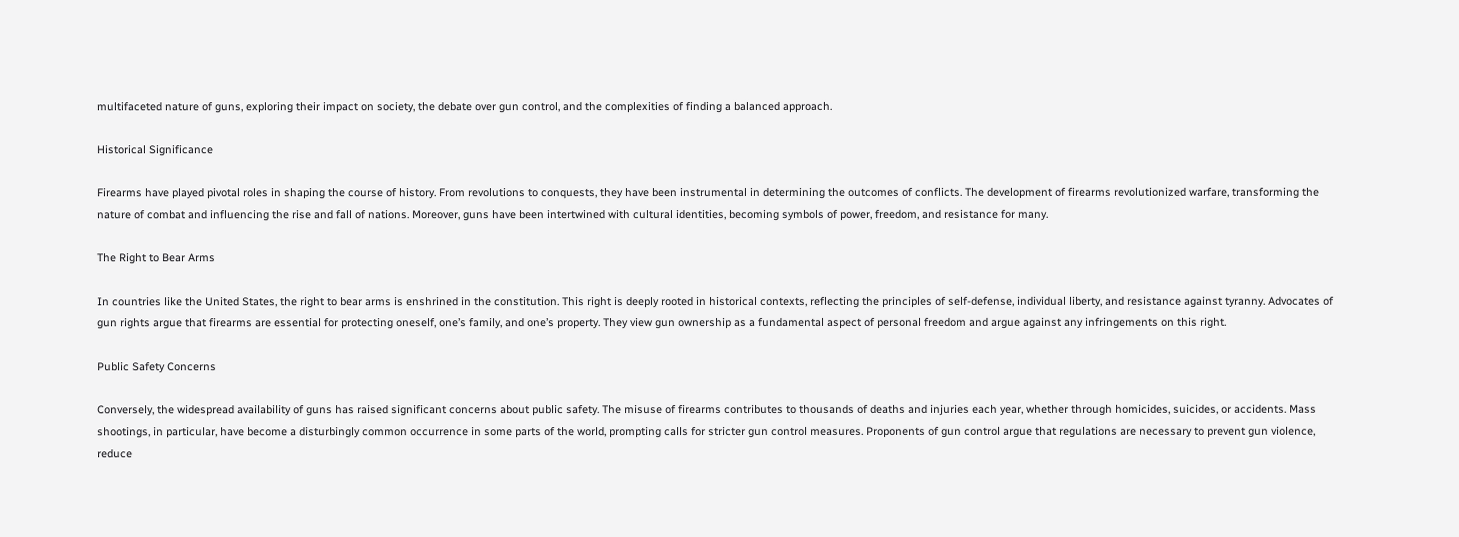multifaceted nature of guns, exploring their impact on society, the debate over gun control, and the complexities of finding a balanced approach.

Historical Significance

Firearms have played pivotal roles in shaping the course of history. From revolutions to conquests, they have been instrumental in determining the outcomes of conflicts. The development of firearms revolutionized warfare, transforming the nature of combat and influencing the rise and fall of nations. Moreover, guns have been intertwined with cultural identities, becoming symbols of power, freedom, and resistance for many.

The Right to Bear Arms

In countries like the United States, the right to bear arms is enshrined in the constitution. This right is deeply rooted in historical contexts, reflecting the principles of self-defense, individual liberty, and resistance against tyranny. Advocates of gun rights argue that firearms are essential for protecting oneself, one’s family, and one’s property. They view gun ownership as a fundamental aspect of personal freedom and argue against any infringements on this right.

Public Safety Concerns

Conversely, the widespread availability of guns has raised significant concerns about public safety. The misuse of firearms contributes to thousands of deaths and injuries each year, whether through homicides, suicides, or accidents. Mass shootings, in particular, have become a disturbingly common occurrence in some parts of the world, prompting calls for stricter gun control measures. Proponents of gun control argue that regulations are necessary to prevent gun violence, reduce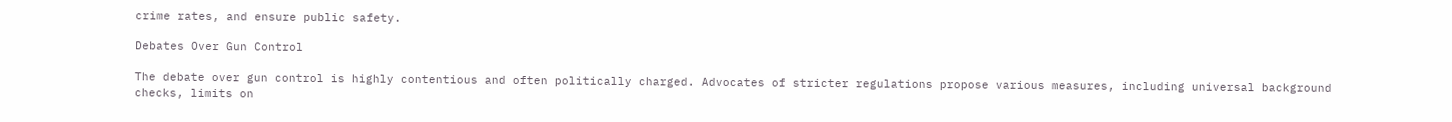crime rates, and ensure public safety.

Debates Over Gun Control

The debate over gun control is highly contentious and often politically charged. Advocates of stricter regulations propose various measures, including universal background checks, limits on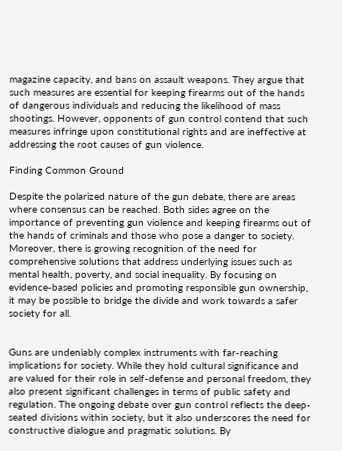magazine capacity, and bans on assault weapons. They argue that such measures are essential for keeping firearms out of the hands of dangerous individuals and reducing the likelihood of mass shootings. However, opponents of gun control contend that such measures infringe upon constitutional rights and are ineffective at addressing the root causes of gun violence.

Finding Common Ground

Despite the polarized nature of the gun debate, there are areas where consensus can be reached. Both sides agree on the importance of preventing gun violence and keeping firearms out of the hands of criminals and those who pose a danger to society. Moreover, there is growing recognition of the need for comprehensive solutions that address underlying issues such as mental health, poverty, and social inequality. By focusing on evidence-based policies and promoting responsible gun ownership, it may be possible to bridge the divide and work towards a safer society for all.


Guns are undeniably complex instruments with far-reaching implications for society. While they hold cultural significance and are valued for their role in self-defense and personal freedom, they also present significant challenges in terms of public safety and regulation. The ongoing debate over gun control reflects the deep-seated divisions within society, but it also underscores the need for constructive dialogue and pragmatic solutions. By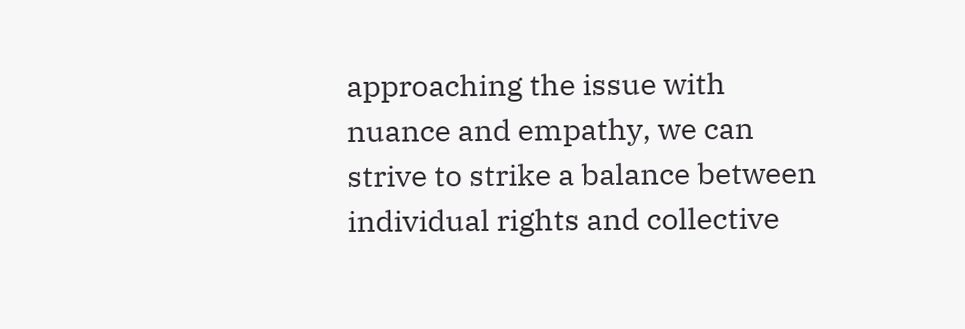approaching the issue with nuance and empathy, we can strive to strike a balance between individual rights and collective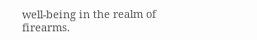well-being in the realm of firearms.